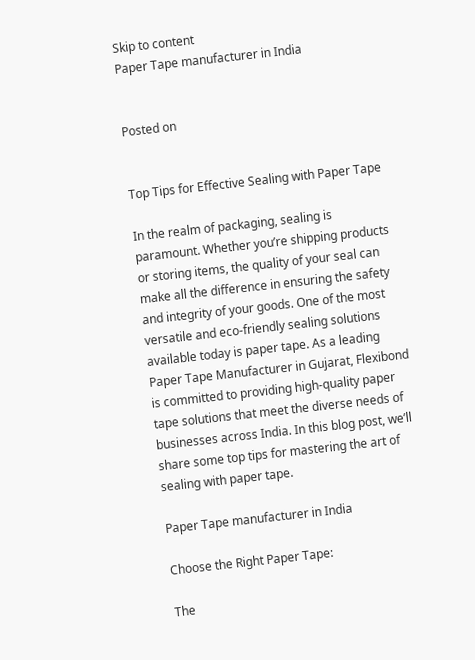Skip to content
Paper Tape manufacturer in India


Posted on


Top Tips for Effective Sealing with Paper Tape

In the realm of packaging, sealing is paramount. Whether you’re shipping products or storing items, the quality of your seal can make all the difference in ensuring the safety and integrity of your goods. One of the most versatile and eco-friendly sealing solutions available today is paper tape. As a leading Paper Tape Manufacturer in Gujarat, Flexibond is committed to providing high-quality paper tape solutions that meet the diverse needs of businesses across India. In this blog post, we’ll share some top tips for mastering the art of sealing with paper tape.

Paper Tape manufacturer in India

Choose the Right Paper Tape:

The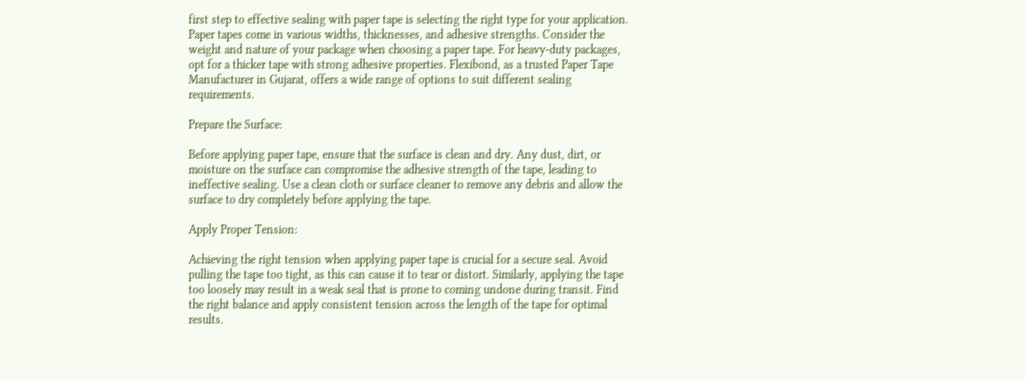first step to effective sealing with paper tape is selecting the right type for your application. Paper tapes come in various widths, thicknesses, and adhesive strengths. Consider the weight and nature of your package when choosing a paper tape. For heavy-duty packages, opt for a thicker tape with strong adhesive properties. Flexibond, as a trusted Paper Tape Manufacturer in Gujarat, offers a wide range of options to suit different sealing requirements.

Prepare the Surface:

Before applying paper tape, ensure that the surface is clean and dry. Any dust, dirt, or moisture on the surface can compromise the adhesive strength of the tape, leading to ineffective sealing. Use a clean cloth or surface cleaner to remove any debris and allow the surface to dry completely before applying the tape.

Apply Proper Tension:

Achieving the right tension when applying paper tape is crucial for a secure seal. Avoid pulling the tape too tight, as this can cause it to tear or distort. Similarly, applying the tape too loosely may result in a weak seal that is prone to coming undone during transit. Find the right balance and apply consistent tension across the length of the tape for optimal results.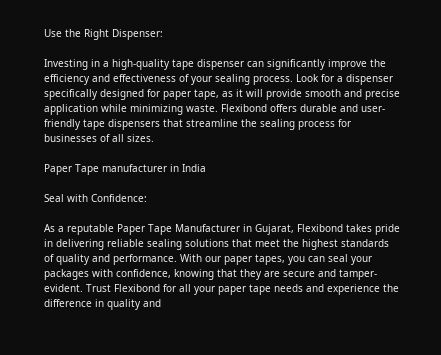Use the Right Dispenser:

Investing in a high-quality tape dispenser can significantly improve the efficiency and effectiveness of your sealing process. Look for a dispenser specifically designed for paper tape, as it will provide smooth and precise application while minimizing waste. Flexibond offers durable and user-friendly tape dispensers that streamline the sealing process for businesses of all sizes.

Paper Tape manufacturer in India

Seal with Confidence:

As a reputable Paper Tape Manufacturer in Gujarat, Flexibond takes pride in delivering reliable sealing solutions that meet the highest standards of quality and performance. With our paper tapes, you can seal your packages with confidence, knowing that they are secure and tamper-evident. Trust Flexibond for all your paper tape needs and experience the difference in quality and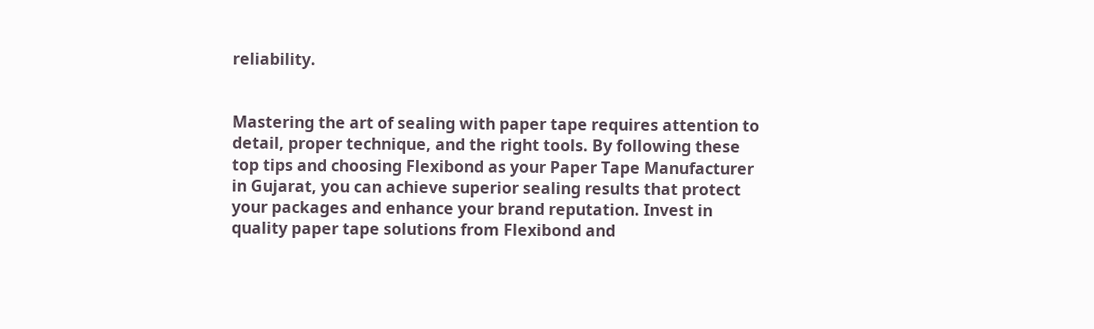reliability.


Mastering the art of sealing with paper tape requires attention to detail, proper technique, and the right tools. By following these top tips and choosing Flexibond as your Paper Tape Manufacturer in Gujarat, you can achieve superior sealing results that protect your packages and enhance your brand reputation. Invest in quality paper tape solutions from Flexibond and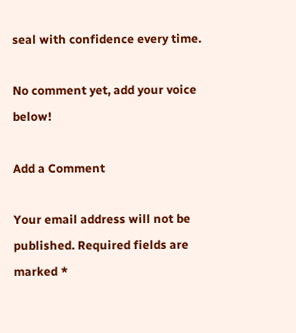seal with confidence every time.

No comment yet, add your voice below!

Add a Comment

Your email address will not be published. Required fields are marked *